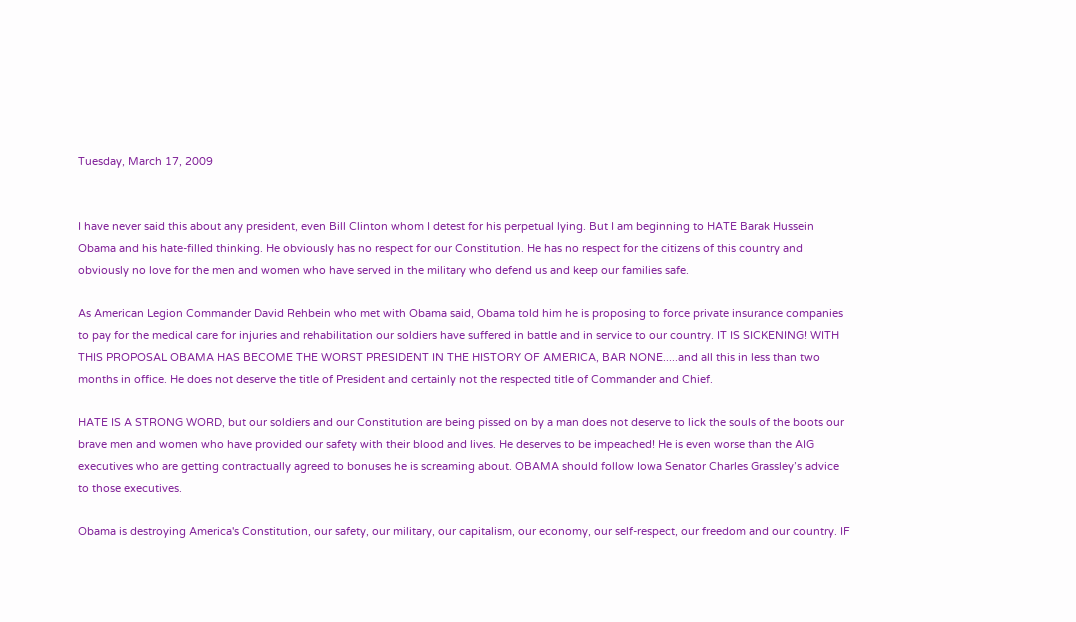Tuesday, March 17, 2009


I have never said this about any president, even Bill Clinton whom I detest for his perpetual lying. But I am beginning to HATE Barak Hussein Obama and his hate-filled thinking. He obviously has no respect for our Constitution. He has no respect for the citizens of this country and obviously no love for the men and women who have served in the military who defend us and keep our families safe.

As American Legion Commander David Rehbein who met with Obama said, Obama told him he is proposing to force private insurance companies to pay for the medical care for injuries and rehabilitation our soldiers have suffered in battle and in service to our country. IT IS SICKENING! WITH THIS PROPOSAL OBAMA HAS BECOME THE WORST PRESIDENT IN THE HISTORY OF AMERICA, BAR NONE.....and all this in less than two months in office. He does not deserve the title of President and certainly not the respected title of Commander and Chief.

HATE IS A STRONG WORD, but our soldiers and our Constitution are being pissed on by a man does not deserve to lick the souls of the boots our brave men and women who have provided our safety with their blood and lives. He deserves to be impeached! He is even worse than the AIG executives who are getting contractually agreed to bonuses he is screaming about. OBAMA should follow Iowa Senator Charles Grassley’s advice to those executives.

Obama is destroying America's Constitution, our safety, our military, our capitalism, our economy, our self-respect, our freedom and our country. IF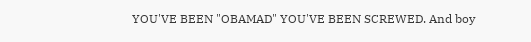YOU'VE BEEN "OBAMAD" YOU'VE BEEN SCREWED. And boy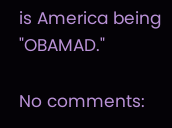is America being "OBAMAD."

No comments: